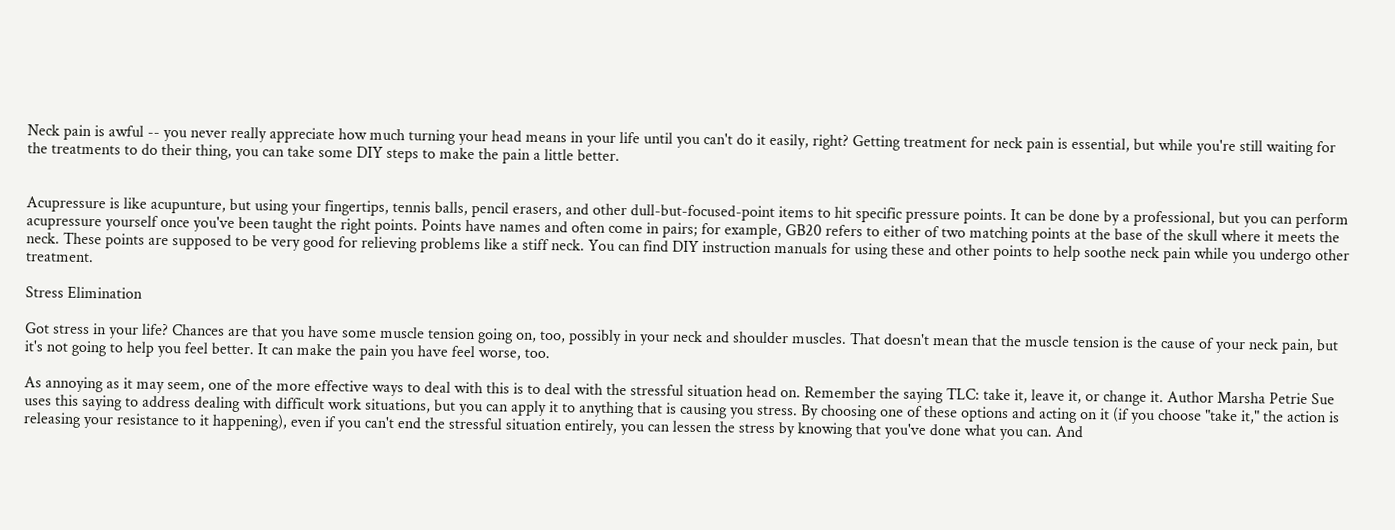Neck pain is awful -- you never really appreciate how much turning your head means in your life until you can't do it easily, right? Getting treatment for neck pain is essential, but while you're still waiting for the treatments to do their thing, you can take some DIY steps to make the pain a little better.


Acupressure is like acupunture, but using your fingertips, tennis balls, pencil erasers, and other dull-but-focused-point items to hit specific pressure points. It can be done by a professional, but you can perform acupressure yourself once you've been taught the right points. Points have names and often come in pairs; for example, GB20 refers to either of two matching points at the base of the skull where it meets the neck. These points are supposed to be very good for relieving problems like a stiff neck. You can find DIY instruction manuals for using these and other points to help soothe neck pain while you undergo other treatment.

Stress Elimination

Got stress in your life? Chances are that you have some muscle tension going on, too, possibly in your neck and shoulder muscles. That doesn't mean that the muscle tension is the cause of your neck pain, but it's not going to help you feel better. It can make the pain you have feel worse, too.

As annoying as it may seem, one of the more effective ways to deal with this is to deal with the stressful situation head on. Remember the saying TLC: take it, leave it, or change it. Author Marsha Petrie Sue uses this saying to address dealing with difficult work situations, but you can apply it to anything that is causing you stress. By choosing one of these options and acting on it (if you choose "take it," the action is releasing your resistance to it happening), even if you can't end the stressful situation entirely, you can lessen the stress by knowing that you've done what you can. And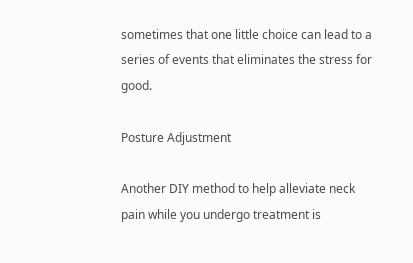sometimes that one little choice can lead to a series of events that eliminates the stress for good.

Posture Adjustment

Another DIY method to help alleviate neck pain while you undergo treatment is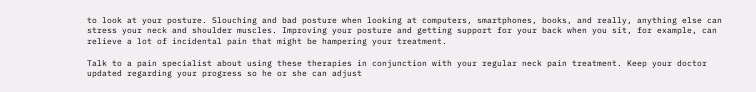to look at your posture. Slouching and bad posture when looking at computers, smartphones, books, and really, anything else can stress your neck and shoulder muscles. Improving your posture and getting support for your back when you sit, for example, can relieve a lot of incidental pain that might be hampering your treatment.

Talk to a pain specialist about using these therapies in conjunction with your regular neck pain treatment. Keep your doctor updated regarding your progress so he or she can adjust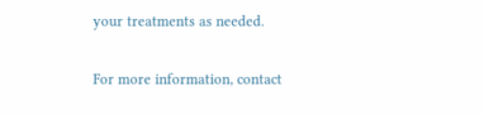your treatments as needed.

For more information, contact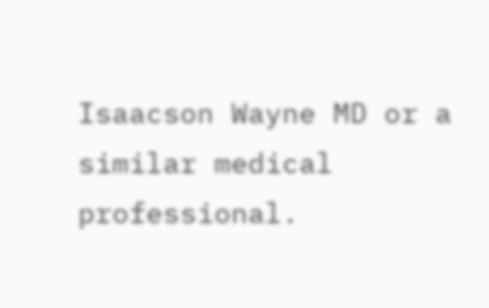Isaacson Wayne MD or a similar medical professional.